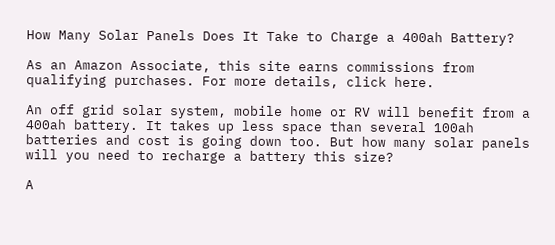How Many Solar Panels Does It Take to Charge a 400ah Battery?

As an Amazon Associate, this site earns commissions from qualifying purchases. For more details, click here.

An off grid solar system, mobile home or RV will benefit from a 400ah battery. It takes up less space than several 100ah batteries and cost is going down too. But how many solar panels will you need to recharge a battery this size?

A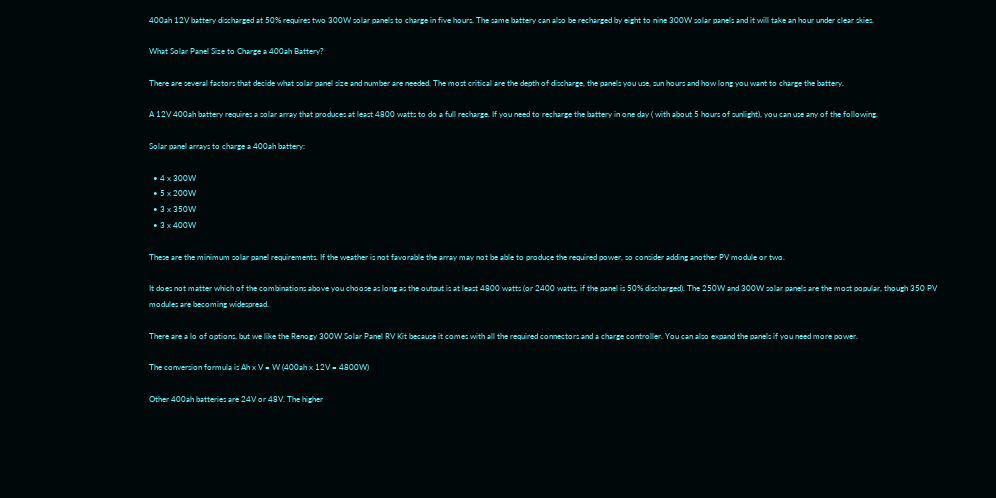400ah 12V battery discharged at 50% requires two 300W solar panels to charge in five hours. The same battery can also be recharged by eight to nine 300W solar panels and it will take an hour under clear skies.

What Solar Panel Size to Charge a 400ah Battery?

There are several factors that decide what solar panel size and number are needed. The most critical are the depth of discharge, the panels you use, sun hours and how long you want to charge the battery.

A 12V 400ah battery requires a solar array that produces at least 4800 watts to do a full recharge. If you need to recharge the battery in one day ( with about 5 hours of sunlight), you can use any of the following.

Solar panel arrays to charge a 400ah battery:

  • 4 x 300W
  • 5 x 200W
  • 3 x 350W
  • 3 x 400W

These are the minimum solar panel requirements. If the weather is not favorable the array may not be able to produce the required power, so consider adding another PV module or two.

It does not matter which of the combinations above you choose as long as the output is at least 4800 watts (or 2400 watts, if the panel is 50% discharged). The 250W and 300W solar panels are the most popular, though 350 PV modules are becoming widespread.

There are a lo of options, but we like the Renogy 300W Solar Panel RV Kit because it comes with all the required connectors and a charge controller. You can also expand the panels if you need more power.

The conversion formula is Ah x V = W (400ah x 12V = 4800W)

Other 400ah batteries are 24V or 48V. The higher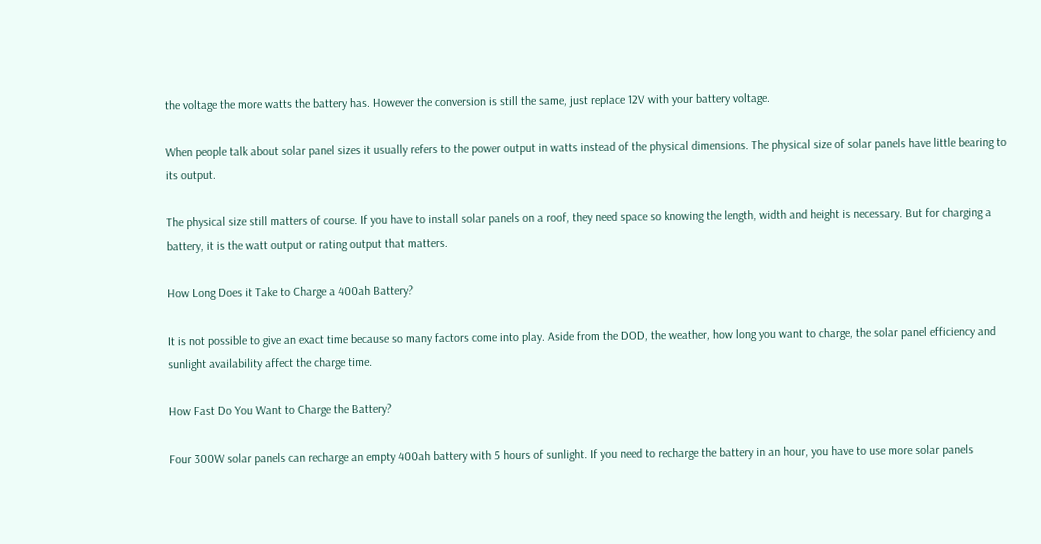the voltage the more watts the battery has. However the conversion is still the same, just replace 12V with your battery voltage.

When people talk about solar panel sizes it usually refers to the power output in watts instead of the physical dimensions. The physical size of solar panels have little bearing to its output.

The physical size still matters of course. If you have to install solar panels on a roof, they need space so knowing the length, width and height is necessary. But for charging a battery, it is the watt output or rating output that matters.

How Long Does it Take to Charge a 400ah Battery?

It is not possible to give an exact time because so many factors come into play. Aside from the DOD, the weather, how long you want to charge, the solar panel efficiency and sunlight availability affect the charge time.

How Fast Do You Want to Charge the Battery?

Four 300W solar panels can recharge an empty 400ah battery with 5 hours of sunlight. If you need to recharge the battery in an hour, you have to use more solar panels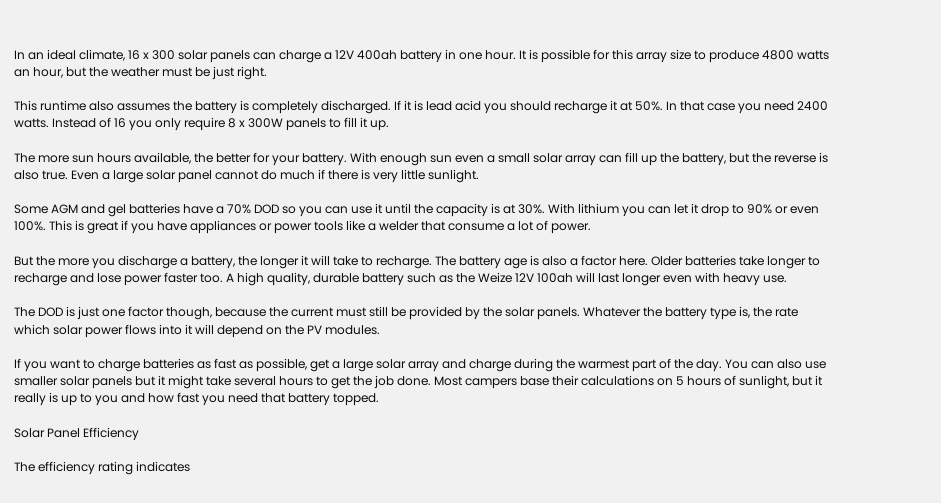In an ideal climate, 16 x 300 solar panels can charge a 12V 400ah battery in one hour. It is possible for this array size to produce 4800 watts an hour, but the weather must be just right.

This runtime also assumes the battery is completely discharged. If it is lead acid you should recharge it at 50%. In that case you need 2400 watts. Instead of 16 you only require 8 x 300W panels to fill it up.

The more sun hours available, the better for your battery. With enough sun even a small solar array can fill up the battery, but the reverse is also true. Even a large solar panel cannot do much if there is very little sunlight.

Some AGM and gel batteries have a 70% DOD so you can use it until the capacity is at 30%. With lithium you can let it drop to 90% or even 100%. This is great if you have appliances or power tools like a welder that consume a lot of power.

But the more you discharge a battery, the longer it will take to recharge. The battery age is also a factor here. Older batteries take longer to recharge and lose power faster too. A high quality, durable battery such as the Weize 12V 100ah will last longer even with heavy use.

The DOD is just one factor though, because the current must still be provided by the solar panels. Whatever the battery type is, the rate which solar power flows into it will depend on the PV modules.

If you want to charge batteries as fast as possible, get a large solar array and charge during the warmest part of the day. You can also use smaller solar panels but it might take several hours to get the job done. Most campers base their calculations on 5 hours of sunlight, but it really is up to you and how fast you need that battery topped.

Solar Panel Efficiency

The efficiency rating indicates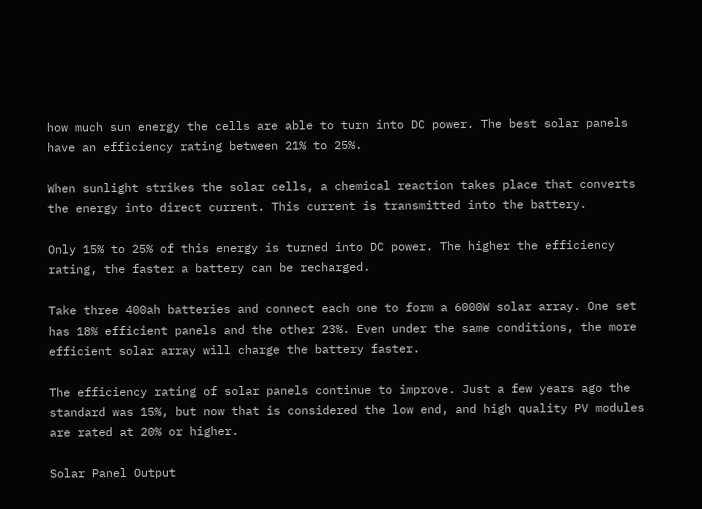how much sun energy the cells are able to turn into DC power. The best solar panels have an efficiency rating between 21% to 25%.

When sunlight strikes the solar cells, a chemical reaction takes place that converts the energy into direct current. This current is transmitted into the battery.

Only 15% to 25% of this energy is turned into DC power. The higher the efficiency rating, the faster a battery can be recharged.

Take three 400ah batteries and connect each one to form a 6000W solar array. One set has 18% efficient panels and the other 23%. Even under the same conditions, the more efficient solar array will charge the battery faster.

The efficiency rating of solar panels continue to improve. Just a few years ago the standard was 15%, but now that is considered the low end, and high quality PV modules are rated at 20% or higher.

Solar Panel Output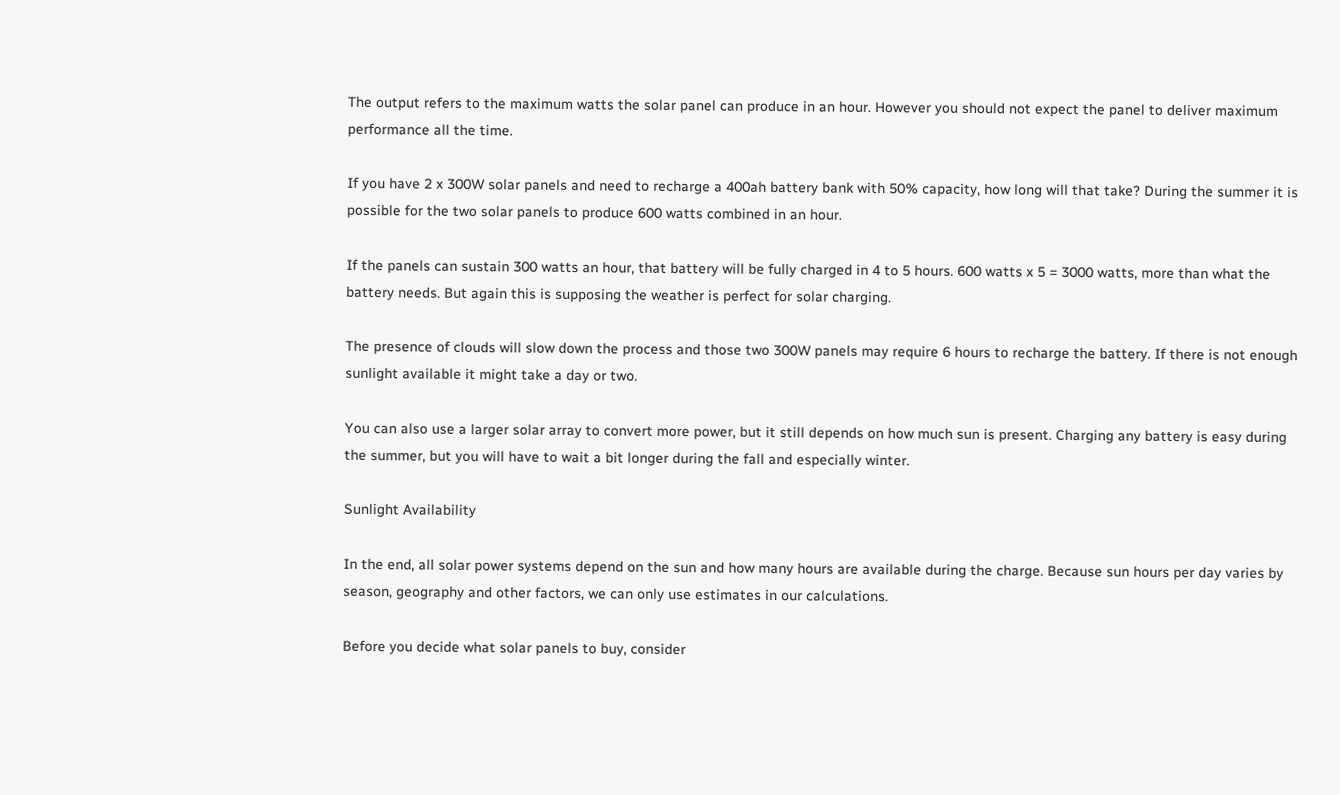The output refers to the maximum watts the solar panel can produce in an hour. However you should not expect the panel to deliver maximum performance all the time.

If you have 2 x 300W solar panels and need to recharge a 400ah battery bank with 50% capacity, how long will that take? During the summer it is possible for the two solar panels to produce 600 watts combined in an hour.

If the panels can sustain 300 watts an hour, that battery will be fully charged in 4 to 5 hours. 600 watts x 5 = 3000 watts, more than what the battery needs. But again this is supposing the weather is perfect for solar charging.

The presence of clouds will slow down the process and those two 300W panels may require 6 hours to recharge the battery. If there is not enough sunlight available it might take a day or two.

You can also use a larger solar array to convert more power, but it still depends on how much sun is present. Charging any battery is easy during the summer, but you will have to wait a bit longer during the fall and especially winter.

Sunlight Availability

In the end, all solar power systems depend on the sun and how many hours are available during the charge. Because sun hours per day varies by season, geography and other factors, we can only use estimates in our calculations.

Before you decide what solar panels to buy, consider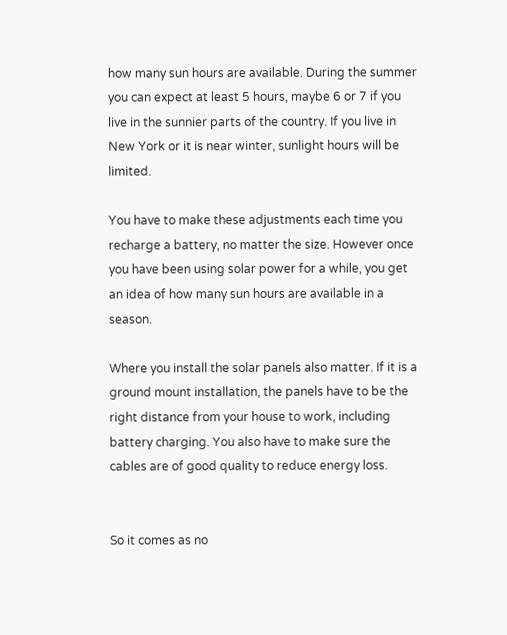how many sun hours are available. During the summer you can expect at least 5 hours, maybe 6 or 7 if you live in the sunnier parts of the country. If you live in New York or it is near winter, sunlight hours will be limited.

You have to make these adjustments each time you recharge a battery, no matter the size. However once you have been using solar power for a while, you get an idea of how many sun hours are available in a season.

Where you install the solar panels also matter. If it is a ground mount installation, the panels have to be the right distance from your house to work, including battery charging. You also have to make sure the cables are of good quality to reduce energy loss.


So it comes as no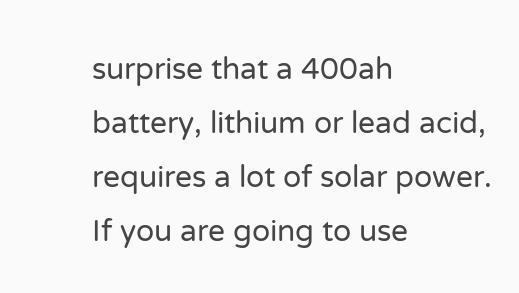surprise that a 400ah battery, lithium or lead acid, requires a lot of solar power. If you are going to use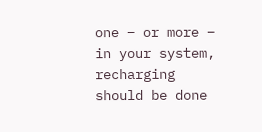one – or more – in your system, recharging should be done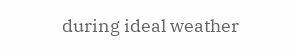during ideal weather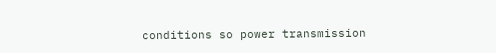conditions so power transmission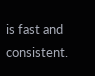is fast and consistent.